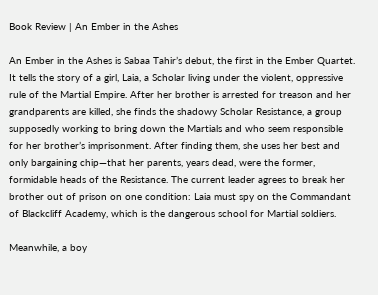Book Review | An Ember in the Ashes

An Ember in the Ashes is Sabaa Tahir’s debut, the first in the Ember Quartet. It tells the story of a girl, Laia, a Scholar living under the violent, oppressive rule of the Martial Empire. After her brother is arrested for treason and her grandparents are killed, she finds the shadowy Scholar Resistance, a group supposedly working to bring down the Martials and who seem responsible for her brother’s imprisonment. After finding them, she uses her best and only bargaining chip—that her parents, years dead, were the former, formidable heads of the Resistance. The current leader agrees to break her brother out of prison on one condition: Laia must spy on the Commandant of Blackcliff Academy, which is the dangerous school for Martial soldiers.

Meanwhile, a boy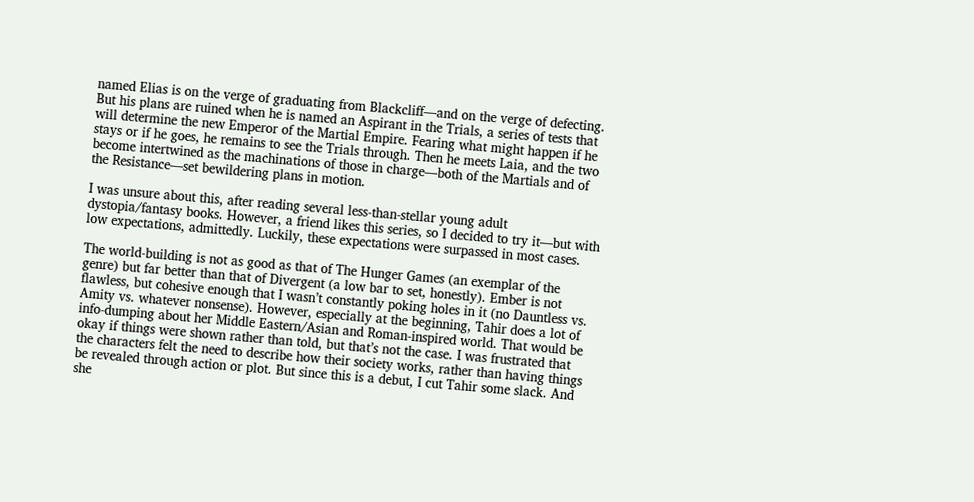named Elias is on the verge of graduating from Blackcliff—and on the verge of defecting. But his plans are ruined when he is named an Aspirant in the Trials, a series of tests that will determine the new Emperor of the Martial Empire. Fearing what might happen if he stays or if he goes, he remains to see the Trials through. Then he meets Laia, and the two become intertwined as the machinations of those in charge—both of the Martials and of the Resistance—set bewildering plans in motion.

I was unsure about this, after reading several less-than-stellar young adult dystopia/fantasy books. However, a friend likes this series, so I decided to try it—but with low expectations, admittedly. Luckily, these expectations were surpassed in most cases.

The world-building is not as good as that of The Hunger Games (an exemplar of the genre) but far better than that of Divergent (a low bar to set, honestly). Ember is not flawless, but cohesive enough that I wasn’t constantly poking holes in it (no Dauntless vs. Amity vs. whatever nonsense). However, especially at the beginning, Tahir does a lot of info-dumping about her Middle Eastern/Asian and Roman-inspired world. That would be okay if things were shown rather than told, but that’s not the case. I was frustrated that the characters felt the need to describe how their society works, rather than having things be revealed through action or plot. But since this is a debut, I cut Tahir some slack. And she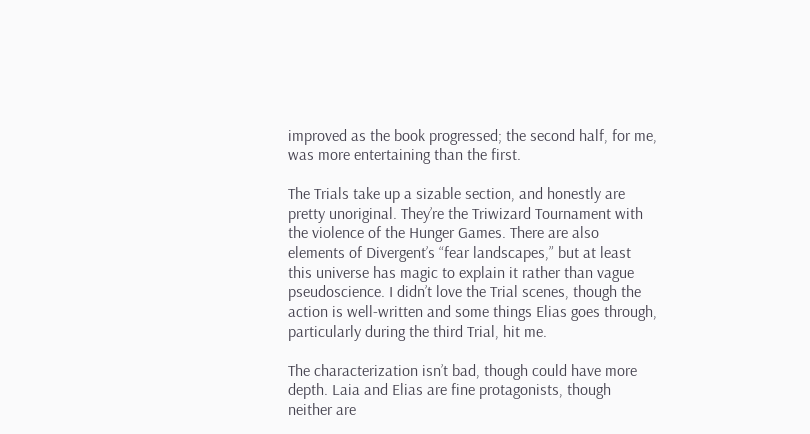improved as the book progressed; the second half, for me, was more entertaining than the first.

The Trials take up a sizable section, and honestly are pretty unoriginal. They’re the Triwizard Tournament with the violence of the Hunger Games. There are also elements of Divergent’s “fear landscapes,” but at least this universe has magic to explain it rather than vague pseudoscience. I didn’t love the Trial scenes, though the action is well-written and some things Elias goes through, particularly during the third Trial, hit me.

The characterization isn’t bad, though could have more depth. Laia and Elias are fine protagonists, though neither are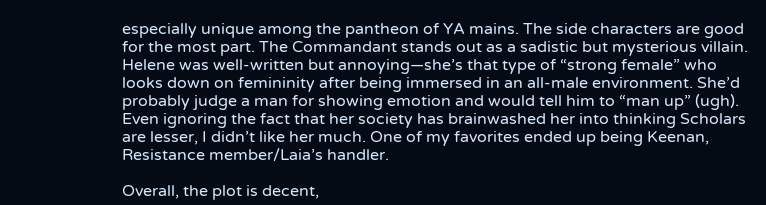especially unique among the pantheon of YA mains. The side characters are good for the most part. The Commandant stands out as a sadistic but mysterious villain. Helene was well-written but annoying—she’s that type of “strong female” who looks down on femininity after being immersed in an all-male environment. She’d probably judge a man for showing emotion and would tell him to “man up” (ugh). Even ignoring the fact that her society has brainwashed her into thinking Scholars are lesser, I didn’t like her much. One of my favorites ended up being Keenan, Resistance member/Laia’s handler.

Overall, the plot is decent,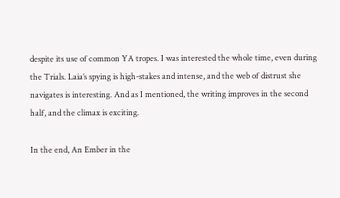despite its use of common YA tropes. I was interested the whole time, even during the Trials. Laia’s spying is high-stakes and intense, and the web of distrust she navigates is interesting. And as I mentioned, the writing improves in the second half, and the climax is exciting.

In the end, An Ember in the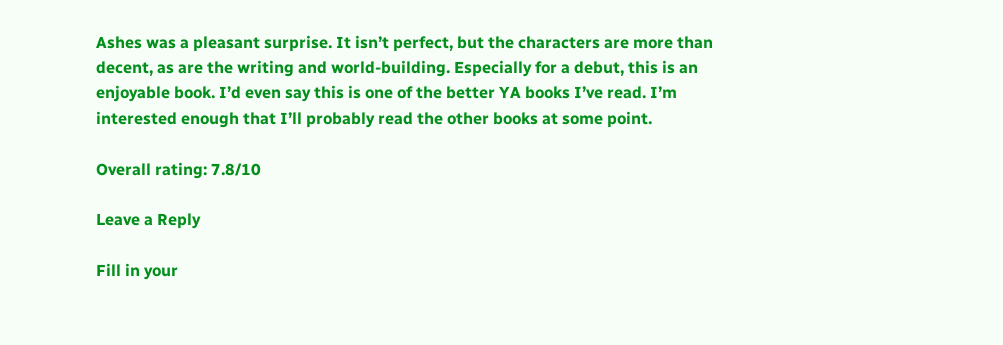Ashes was a pleasant surprise. It isn’t perfect, but the characters are more than decent, as are the writing and world-building. Especially for a debut, this is an enjoyable book. I’d even say this is one of the better YA books I’ve read. I’m interested enough that I’ll probably read the other books at some point.

Overall rating: 7.8/10

Leave a Reply

Fill in your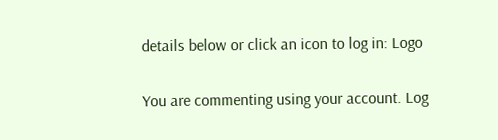details below or click an icon to log in: Logo

You are commenting using your account. Log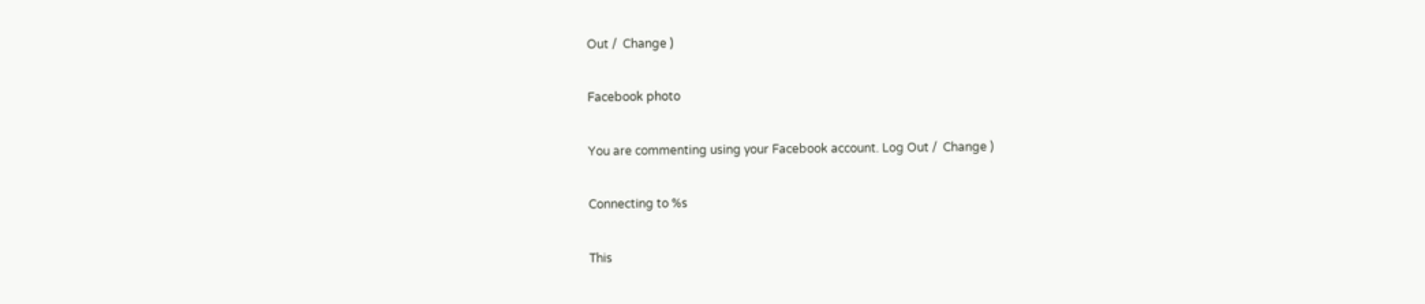Out /  Change )

Facebook photo

You are commenting using your Facebook account. Log Out /  Change )

Connecting to %s

This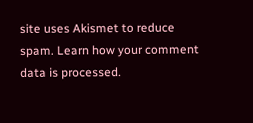site uses Akismet to reduce spam. Learn how your comment data is processed.